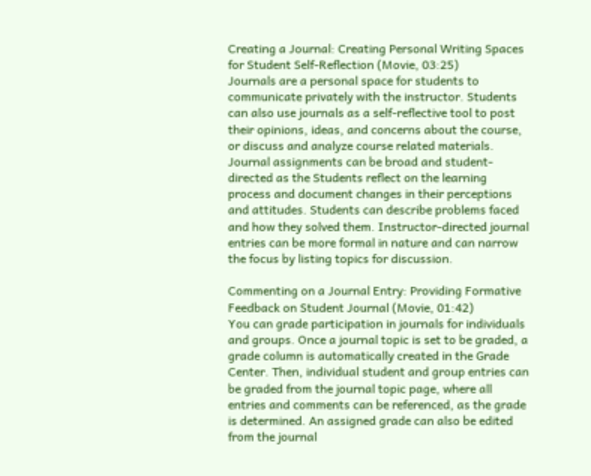Creating a Journal: Creating Personal Writing Spaces for Student Self-Reflection (Movie, 03:25)
Journals are a personal space for students to communicate privately with the instructor. Students can also use journals as a self-reflective tool to post their opinions, ideas, and concerns about the course, or discuss and analyze course related materials. Journal assignments can be broad and student-directed as the Students reflect on the learning process and document changes in their perceptions and attitudes. Students can describe problems faced and how they solved them. Instructor-directed journal entries can be more formal in nature and can narrow the focus by listing topics for discussion.

Commenting on a Journal Entry: Providing Formative Feedback on Student Journal (Movie, 01:42)
You can grade participation in journals for individuals and groups. Once a journal topic is set to be graded, a grade column is automatically created in the Grade Center. Then, individual student and group entries can be graded from the journal topic page, where all entries and comments can be referenced, as the grade is determined. An assigned grade can also be edited from the journal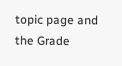topic page and the Grade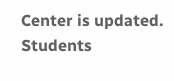Center is updated. Students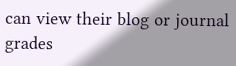can view their blog or journal grades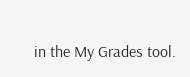in the My Grades tool.